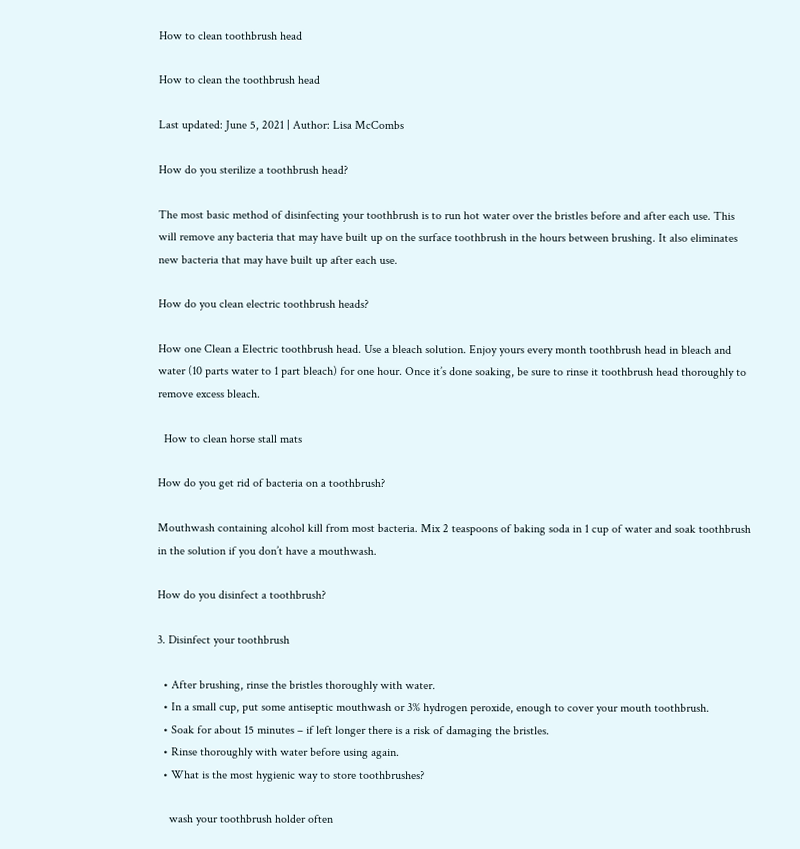How to clean toothbrush head

How to clean the toothbrush head

Last updated: June 5, 2021 | Author: Lisa McCombs

How do you sterilize a toothbrush head?

The most basic method of disinfecting your toothbrush is to run hot water over the bristles before and after each use. This will remove any bacteria that may have built up on the surface toothbrush in the hours between brushing. It also eliminates new bacteria that may have built up after each use.

How do you clean electric toothbrush heads?

How one Clean a Electric toothbrush head. Use a bleach solution. Enjoy yours every month toothbrush head in bleach and water (10 parts water to 1 part bleach) for one hour. Once it’s done soaking, be sure to rinse it toothbrush head thoroughly to remove excess bleach.

  How to clean horse stall mats

How do you get rid of bacteria on a toothbrush?

Mouthwash containing alcohol kill from most bacteria. Mix 2 teaspoons of baking soda in 1 cup of water and soak toothbrush in the solution if you don’t have a mouthwash.

How do you disinfect a toothbrush?

3. Disinfect your toothbrush

  • After brushing, rinse the bristles thoroughly with water.
  • In a small cup, put some antiseptic mouthwash or 3% hydrogen peroxide, enough to cover your mouth toothbrush.
  • Soak for about 15 minutes – if left longer there is a risk of damaging the bristles.
  • Rinse thoroughly with water before using again.
  • What is the most hygienic way to store toothbrushes?

    wash your toothbrush holder often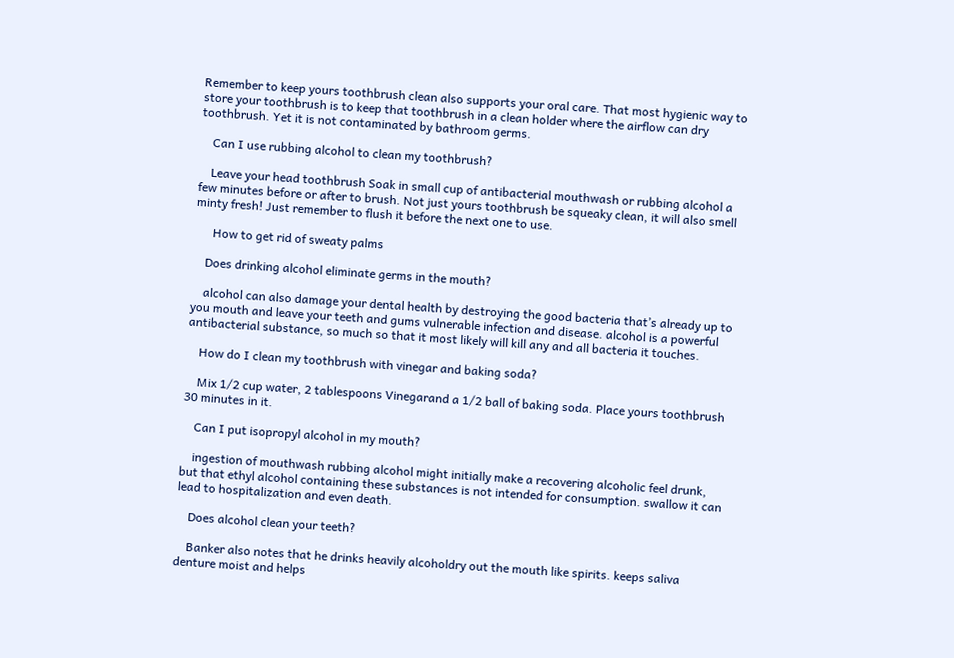Remember to keep yours toothbrush clean also supports your oral care. That most hygienic way to store your toothbrush is to keep that toothbrush in a clean holder where the airflow can dry toothbrush. Yet it is not contaminated by bathroom germs.

    Can I use rubbing alcohol to clean my toothbrush?

    Leave your head toothbrush Soak in small cup of antibacterial mouthwash or rubbing alcohol a few minutes before or after to brush. Not just yours toothbrush be squeaky clean, it will also smell minty fresh! Just remember to flush it before the next one to use.

      How to get rid of sweaty palms

    Does drinking alcohol eliminate germs in the mouth?

    alcohol can also damage your dental health by destroying the good bacteria that’s already up to you mouth and leave your teeth and gums vulnerable infection and disease. alcohol is a powerful antibacterial substance, so much so that it most likely will kill any and all bacteria it touches.

    How do I clean my toothbrush with vinegar and baking soda?

    Mix 1/2 cup water, 2 tablespoons Vinegarand a 1/2 ball of baking soda. Place yours toothbrush 30 minutes in it.

    Can I put isopropyl alcohol in my mouth?

    ingestion of mouthwash rubbing alcohol might initially make a recovering alcoholic feel drunk, but that ethyl alcohol containing these substances is not intended for consumption. swallow it can lead to hospitalization and even death.

    Does alcohol clean your teeth?

    Banker also notes that he drinks heavily alcoholdry out the mouth like spirits. keeps saliva denture moist and helps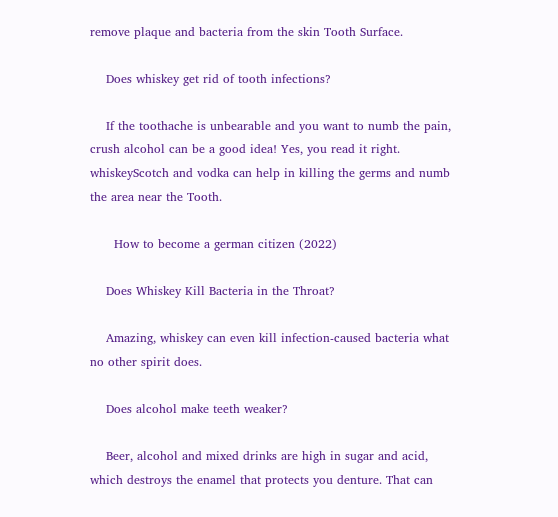remove plaque and bacteria from the skin Tooth Surface.

    Does whiskey get rid of tooth infections?

    If the toothache is unbearable and you want to numb the pain, crush alcohol can be a good idea! Yes, you read it right. whiskeyScotch and vodka can help in killing the germs and numb the area near the Tooth.

      How to become a german citizen (2022)

    Does Whiskey Kill Bacteria in the Throat?

    Amazing, whiskey can even kill infection-caused bacteria what no other spirit does.

    Does alcohol make teeth weaker?

    Beer, alcohol and mixed drinks are high in sugar and acid, which destroys the enamel that protects you denture. That can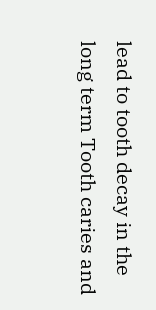lead to tooth decay in the long term Tooth caries and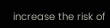increase the risk of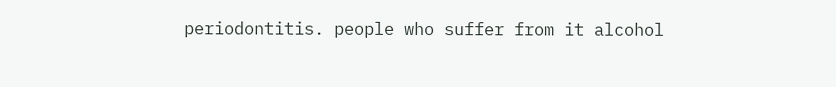periodontitis. people who suffer from it alcohol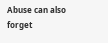Abuse can also forget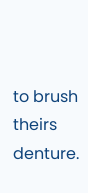to brush theirs denture.